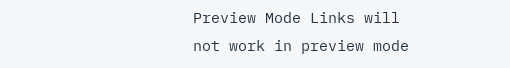Preview Mode Links will not work in preview mode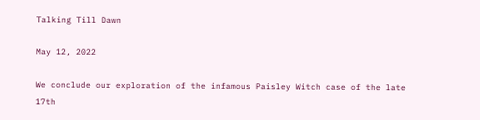Talking Till Dawn

May 12, 2022

We conclude our exploration of the infamous Paisley Witch case of the late 17th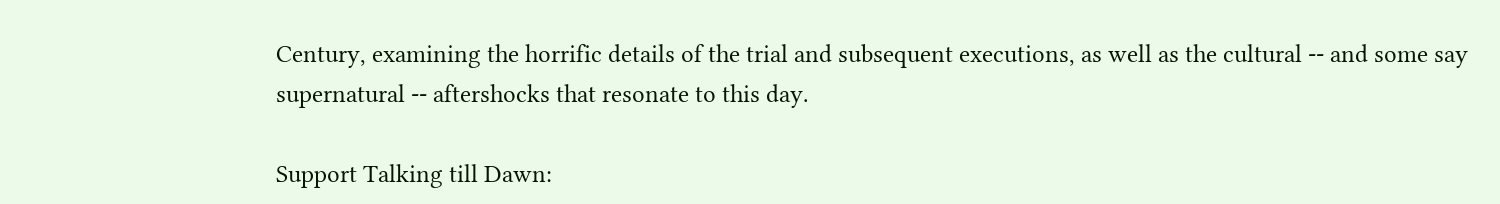Century, examining the horrific details of the trial and subsequent executions, as well as the cultural -- and some say supernatural -- aftershocks that resonate to this day.

Support Talking till Dawn: